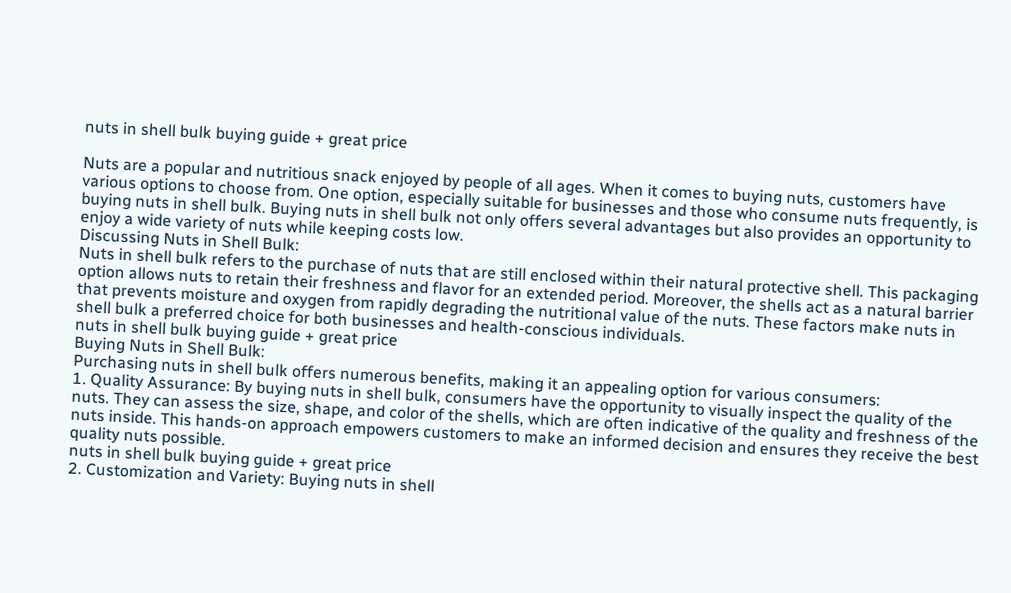nuts in shell bulk buying guide + great price

Nuts are a popular and nutritious snack enjoyed by people of all ages. When it comes to buying nuts, customers have various options to choose from. One option, especially suitable for businesses and those who consume nuts frequently, is buying nuts in shell bulk. Buying nuts in shell bulk not only offers several advantages but also provides an opportunity to enjoy a wide variety of nuts while keeping costs low.
Discussing Nuts in Shell Bulk:
Nuts in shell bulk refers to the purchase of nuts that are still enclosed within their natural protective shell. This packaging option allows nuts to retain their freshness and flavor for an extended period. Moreover, the shells act as a natural barrier that prevents moisture and oxygen from rapidly degrading the nutritional value of the nuts. These factors make nuts in shell bulk a preferred choice for both businesses and health-conscious individuals.
nuts in shell bulk buying guide + great price
Buying Nuts in Shell Bulk:
Purchasing nuts in shell bulk offers numerous benefits, making it an appealing option for various consumers:
1. Quality Assurance: By buying nuts in shell bulk, consumers have the opportunity to visually inspect the quality of the nuts. They can assess the size, shape, and color of the shells, which are often indicative of the quality and freshness of the nuts inside. This hands-on approach empowers customers to make an informed decision and ensures they receive the best quality nuts possible.
nuts in shell bulk buying guide + great price
2. Customization and Variety: Buying nuts in shell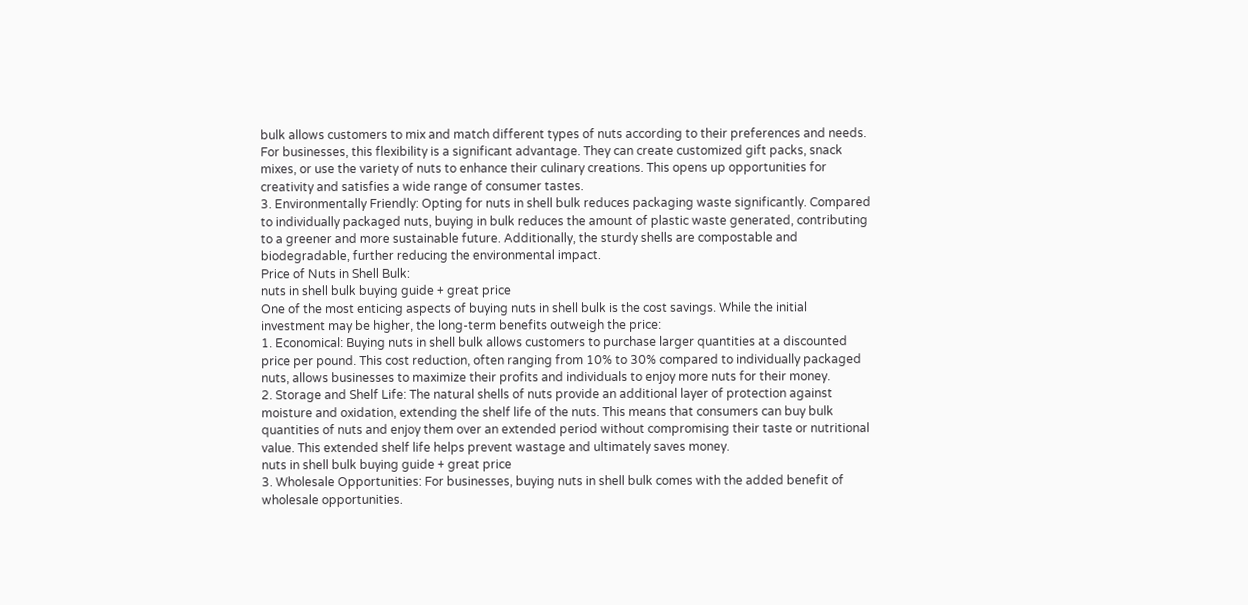bulk allows customers to mix and match different types of nuts according to their preferences and needs. For businesses, this flexibility is a significant advantage. They can create customized gift packs, snack mixes, or use the variety of nuts to enhance their culinary creations. This opens up opportunities for creativity and satisfies a wide range of consumer tastes.
3. Environmentally Friendly: Opting for nuts in shell bulk reduces packaging waste significantly. Compared to individually packaged nuts, buying in bulk reduces the amount of plastic waste generated, contributing to a greener and more sustainable future. Additionally, the sturdy shells are compostable and biodegradable, further reducing the environmental impact.
Price of Nuts in Shell Bulk:
nuts in shell bulk buying guide + great price
One of the most enticing aspects of buying nuts in shell bulk is the cost savings. While the initial investment may be higher, the long-term benefits outweigh the price:
1. Economical: Buying nuts in shell bulk allows customers to purchase larger quantities at a discounted price per pound. This cost reduction, often ranging from 10% to 30% compared to individually packaged nuts, allows businesses to maximize their profits and individuals to enjoy more nuts for their money.
2. Storage and Shelf Life: The natural shells of nuts provide an additional layer of protection against moisture and oxidation, extending the shelf life of the nuts. This means that consumers can buy bulk quantities of nuts and enjoy them over an extended period without compromising their taste or nutritional value. This extended shelf life helps prevent wastage and ultimately saves money.
nuts in shell bulk buying guide + great price
3. Wholesale Opportunities: For businesses, buying nuts in shell bulk comes with the added benefit of wholesale opportunities.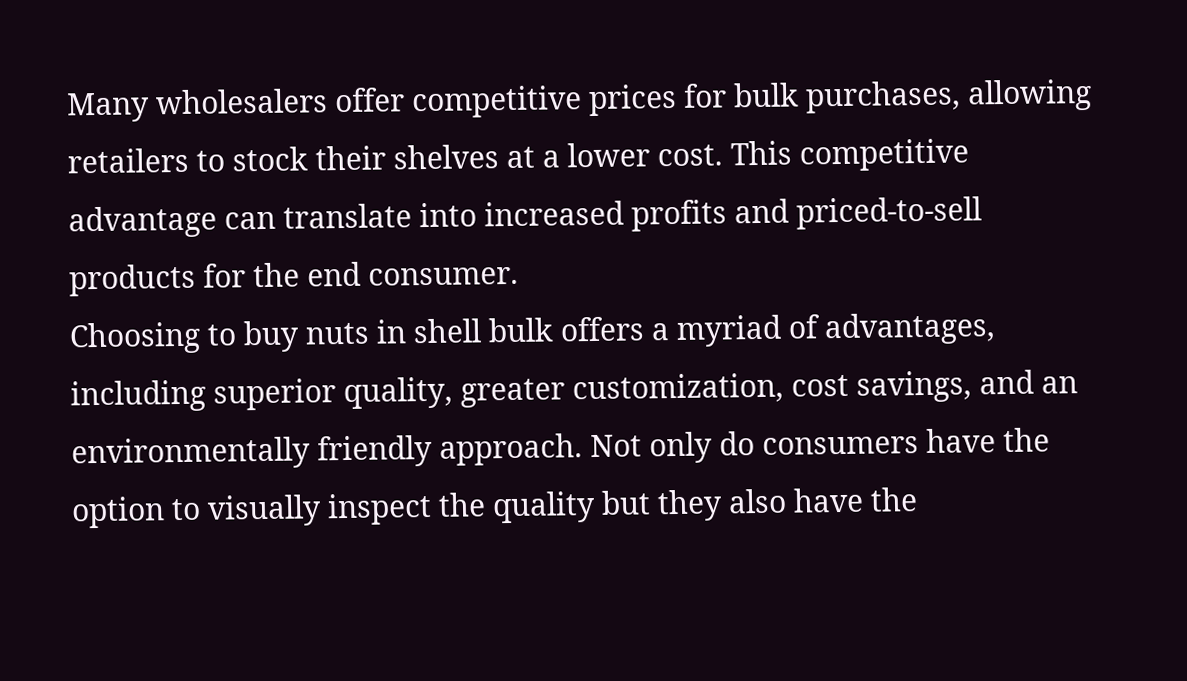Many wholesalers offer competitive prices for bulk purchases, allowing retailers to stock their shelves at a lower cost. This competitive advantage can translate into increased profits and priced-to-sell products for the end consumer.
Choosing to buy nuts in shell bulk offers a myriad of advantages, including superior quality, greater customization, cost savings, and an environmentally friendly approach. Not only do consumers have the option to visually inspect the quality but they also have the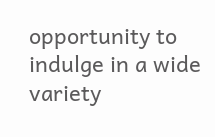opportunity to indulge in a wide variety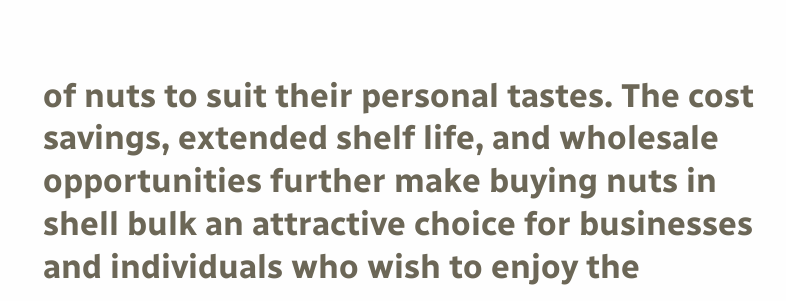of nuts to suit their personal tastes. The cost savings, extended shelf life, and wholesale opportunities further make buying nuts in shell bulk an attractive choice for businesses and individuals who wish to enjoy the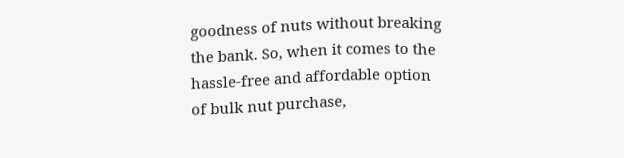goodness of nuts without breaking the bank. So, when it comes to the hassle-free and affordable option of bulk nut purchase,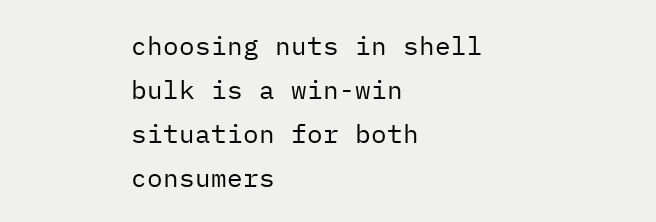choosing nuts in shell bulk is a win-win situation for both consumers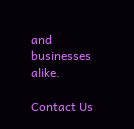and businesses alike.

Contact Us